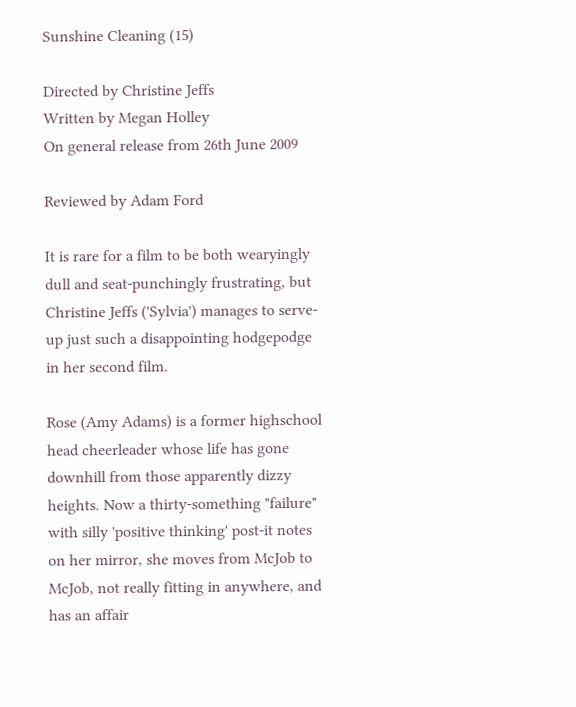Sunshine Cleaning (15)

Directed by Christine Jeffs
Written by Megan Holley
On general release from 26th June 2009

Reviewed by Adam Ford

It is rare for a film to be both wearyingly dull and seat-punchingly frustrating, but Christine Jeffs ('Sylvia') manages to serve-up just such a disappointing hodgepodge in her second film.

Rose (Amy Adams) is a former highschool head cheerleader whose life has gone downhill from those apparently dizzy heights. Now a thirty-something "failure" with silly 'positive thinking' post-it notes on her mirror, she moves from McJob to McJob, not really fitting in anywhere, and has an affair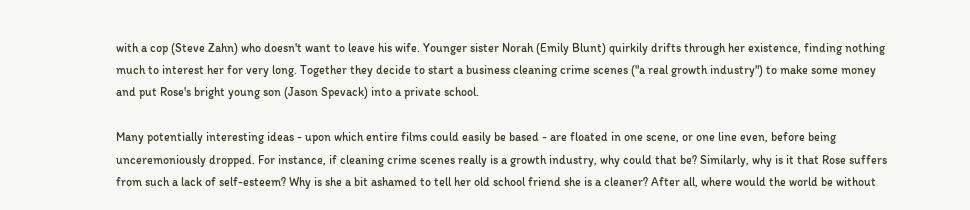with a cop (Steve Zahn) who doesn't want to leave his wife. Younger sister Norah (Emily Blunt) quirkily drifts through her existence, finding nothing much to interest her for very long. Together they decide to start a business cleaning crime scenes ("a real growth industry") to make some money and put Rose's bright young son (Jason Spevack) into a private school.

Many potentially interesting ideas - upon which entire films could easily be based - are floated in one scene, or one line even, before being unceremoniously dropped. For instance, if cleaning crime scenes really is a growth industry, why could that be? Similarly, why is it that Rose suffers from such a lack of self-esteem? Why is she a bit ashamed to tell her old school friend she is a cleaner? After all, where would the world be without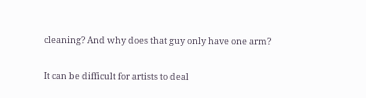cleaning? And why does that guy only have one arm?

It can be difficult for artists to deal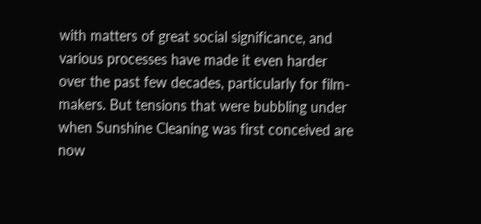with matters of great social significance, and various processes have made it even harder over the past few decades, particularly for film-makers. But tensions that were bubbling under when Sunshine Cleaning was first conceived are now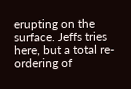erupting on the surface. Jeffs tries here, but a total re-ordering of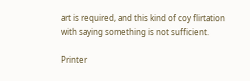art is required, and this kind of coy flirtation with saying something is not sufficient.

Printer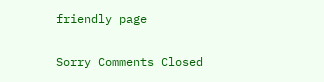friendly page

Sorry Comments Closed